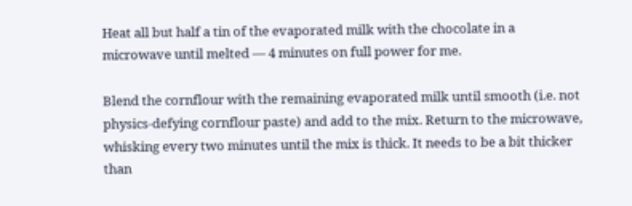Heat all but half a tin of the evaporated milk with the chocolate in a microwave until melted — 4 minutes on full power for me.

Blend the cornflour with the remaining evaporated milk until smooth (i.e. not physics-defying cornflour paste) and add to the mix. Return to the microwave, whisking every two minutes until the mix is thick. It needs to be a bit thicker than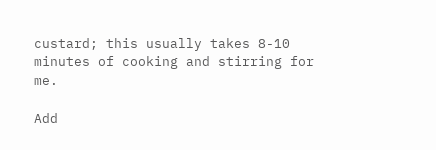custard; this usually takes 8-10 minutes of cooking and stirring for me.

Add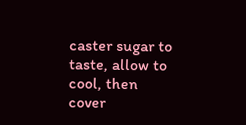caster sugar to taste, allow to cool, then cover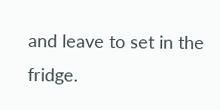and leave to set in the fridge.